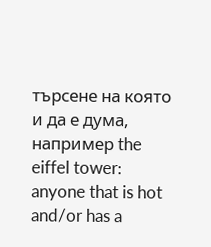търсене на която и да е дума, например the eiffel tower:
anyone that is hot and/or has a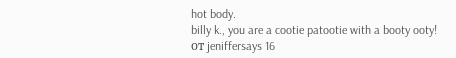hot body.
billy k., you are a cootie patootie with a booty ooty!
от jeniffersays 16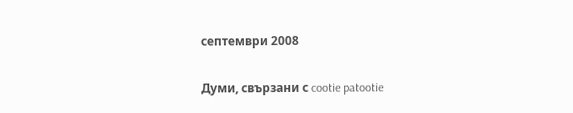септември 2008

Думи, свързани с cootie patootie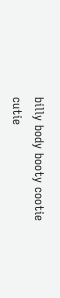billy body booty cootie cutie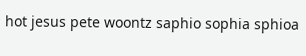hot jesus pete woontz saphio sophia sphioa